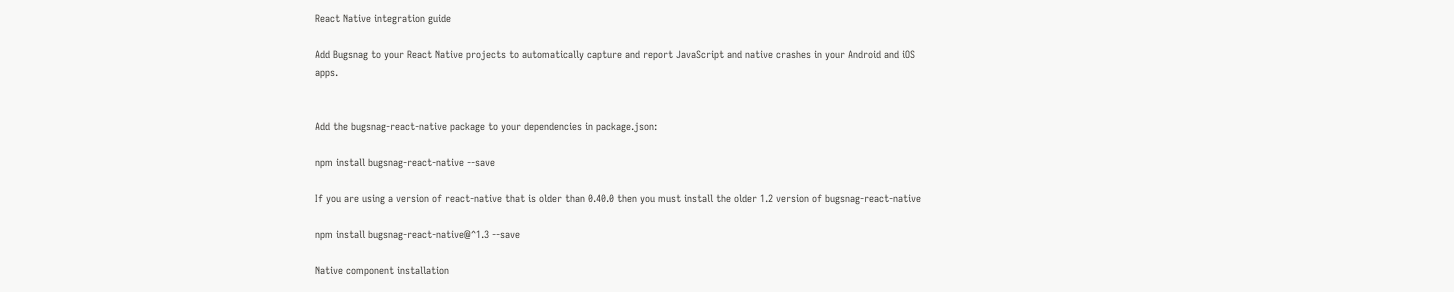React Native integration guide

Add Bugsnag to your React Native projects to automatically capture and report JavaScript and native crashes in your Android and iOS apps.


Add the bugsnag-react-native package to your dependencies in package.json:

npm install bugsnag-react-native --save

If you are using a version of react-native that is older than 0.40.0 then you must install the older 1.2 version of bugsnag-react-native

npm install bugsnag-react-native@^1.3 --save

Native component installation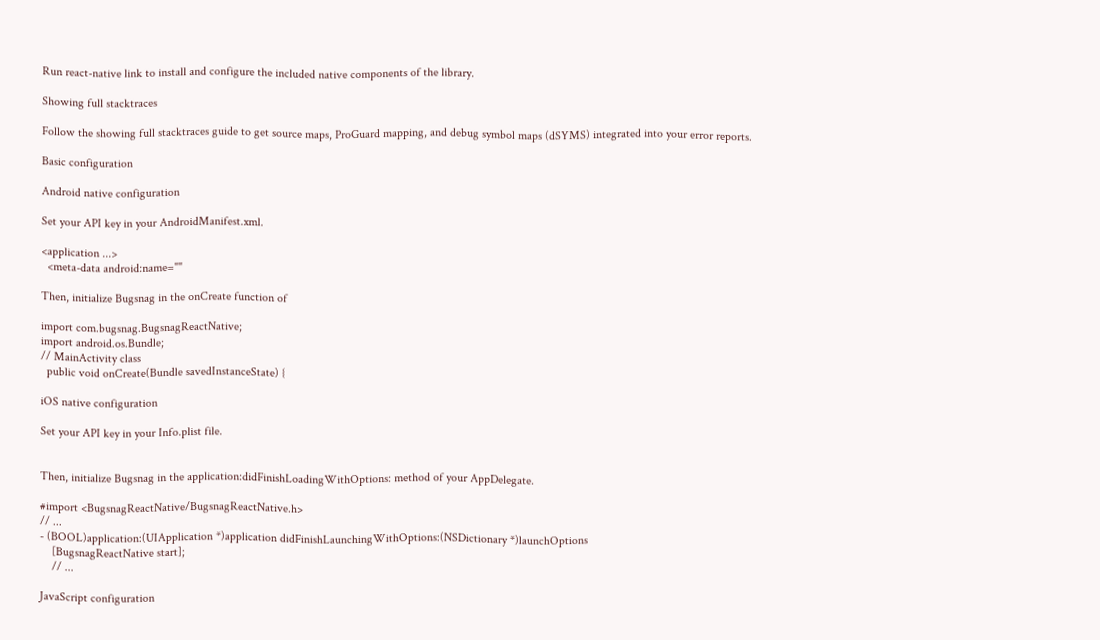Run react-native link to install and configure the included native components of the library.

Showing full stacktraces

Follow the showing full stacktraces guide to get source maps, ProGuard mapping, and debug symbol maps (dSYMS) integrated into your error reports.

Basic configuration

Android native configuration

Set your API key in your AndroidManifest.xml.

<application ...>
  <meta-data android:name=""

Then, initialize Bugsnag in the onCreate function of

import com.bugsnag.BugsnagReactNative;
import android.os.Bundle;
// MainActivity class
  public void onCreate(Bundle savedInstanceState) {

iOS native configuration

Set your API key in your Info.plist file.


Then, initialize Bugsnag in the application:didFinishLoadingWithOptions: method of your AppDelegate.

#import <BugsnagReactNative/BugsnagReactNative.h>
// ...
- (BOOL)application:(UIApplication *)application didFinishLaunchingWithOptions:(NSDictionary *)launchOptions
    [BugsnagReactNative start];
    // ...

JavaScript configuration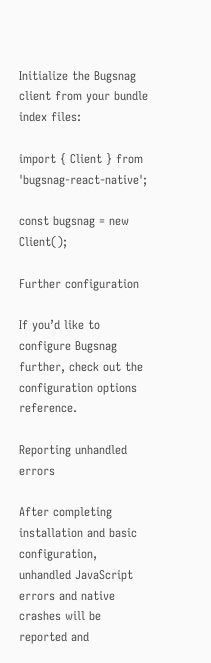Initialize the Bugsnag client from your bundle index files:

import { Client } from 'bugsnag-react-native';

const bugsnag = new Client();

Further configuration

If you’d like to configure Bugsnag further, check out the configuration options reference.

Reporting unhandled errors

After completing installation and basic configuration, unhandled JavaScript errors and native crashes will be reported and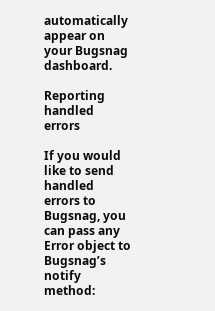automatically appear on your Bugsnag dashboard.

Reporting handled errors

If you would like to send handled errors to Bugsnag, you can pass any Error object to Bugsnag’s notify method: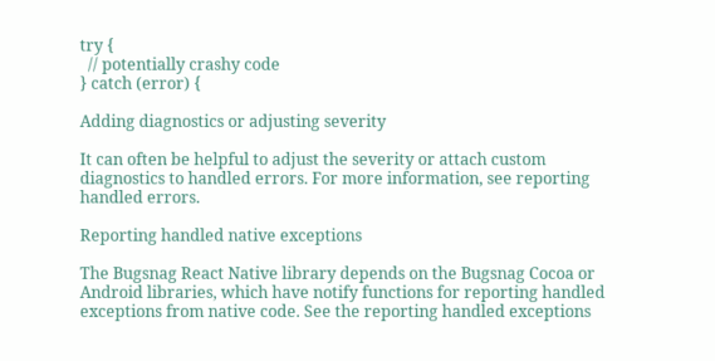try {
  // potentially crashy code
} catch (error) {

Adding diagnostics or adjusting severity

It can often be helpful to adjust the severity or attach custom diagnostics to handled errors. For more information, see reporting handled errors.

Reporting handled native exceptions

The Bugsnag React Native library depends on the Bugsnag Cocoa or Android libraries, which have notify functions for reporting handled exceptions from native code. See the reporting handled exceptions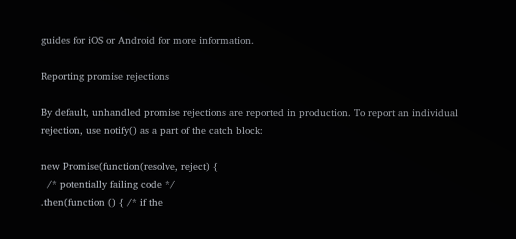guides for iOS or Android for more information.

Reporting promise rejections

By default, unhandled promise rejections are reported in production. To report an individual rejection, use notify() as a part of the catch block:

new Promise(function(resolve, reject) {
  /* potentially failing code */
.then(function () { /* if the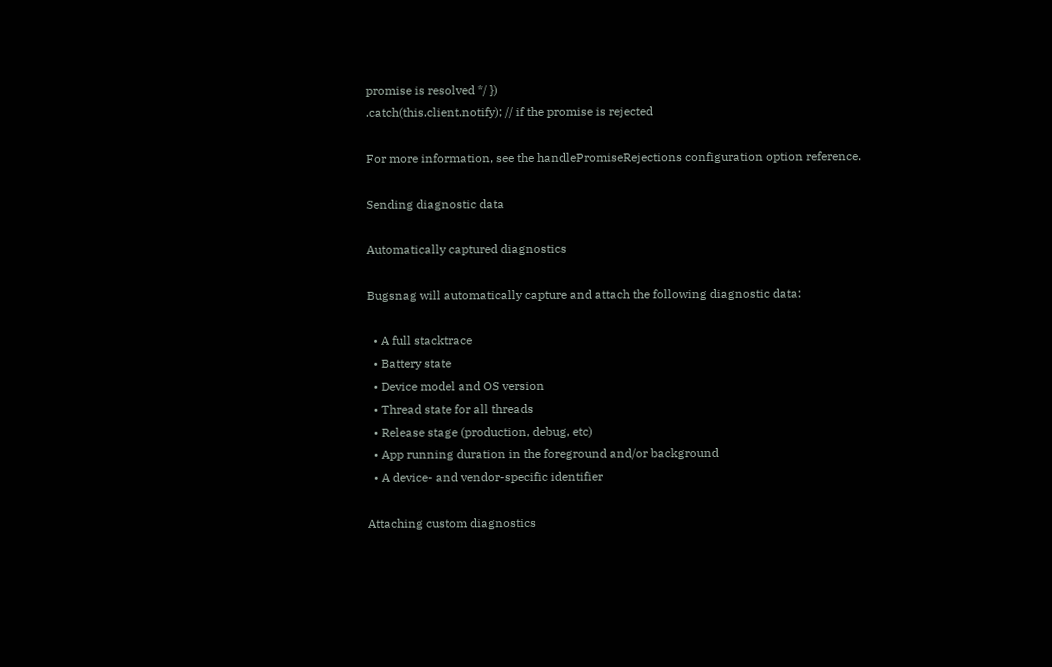promise is resolved */ })
.catch(this.client.notify); // if the promise is rejected

For more information, see the handlePromiseRejections configuration option reference.

Sending diagnostic data

Automatically captured diagnostics

Bugsnag will automatically capture and attach the following diagnostic data:

  • A full stacktrace
  • Battery state
  • Device model and OS version
  • Thread state for all threads
  • Release stage (production, debug, etc)
  • App running duration in the foreground and/or background
  • A device- and vendor-specific identifier

Attaching custom diagnostics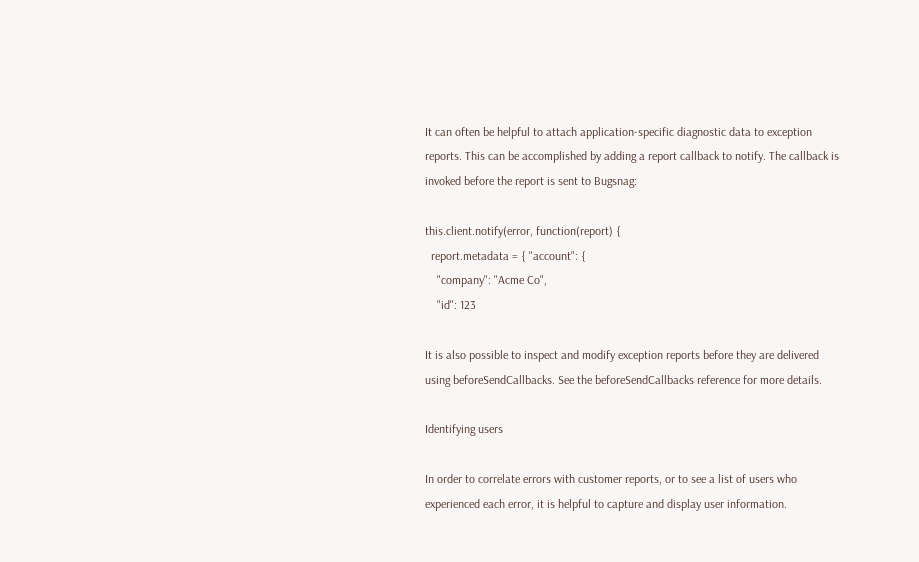It can often be helpful to attach application-specific diagnostic data to exception reports. This can be accomplished by adding a report callback to notify. The callback is invoked before the report is sent to Bugsnag:

this.client.notify(error, function(report) {
  report.metadata = { "account": {
    "company": "Acme Co",
    "id": 123

It is also possible to inspect and modify exception reports before they are delivered using beforeSendCallbacks. See the beforeSendCallbacks reference for more details.

Identifying users

In order to correlate errors with customer reports, or to see a list of users who experienced each error, it is helpful to capture and display user information.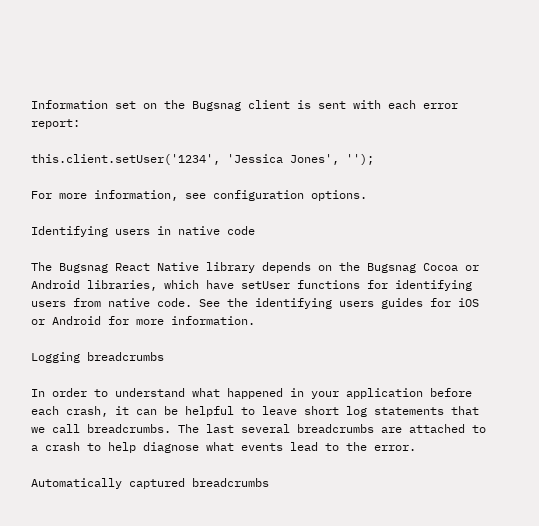Information set on the Bugsnag client is sent with each error report:

this.client.setUser('1234', 'Jessica Jones', '');

For more information, see configuration options.

Identifying users in native code

The Bugsnag React Native library depends on the Bugsnag Cocoa or Android libraries, which have setUser functions for identifying users from native code. See the identifying users guides for iOS or Android for more information.

Logging breadcrumbs

In order to understand what happened in your application before each crash, it can be helpful to leave short log statements that we call breadcrumbs. The last several breadcrumbs are attached to a crash to help diagnose what events lead to the error.

Automatically captured breadcrumbs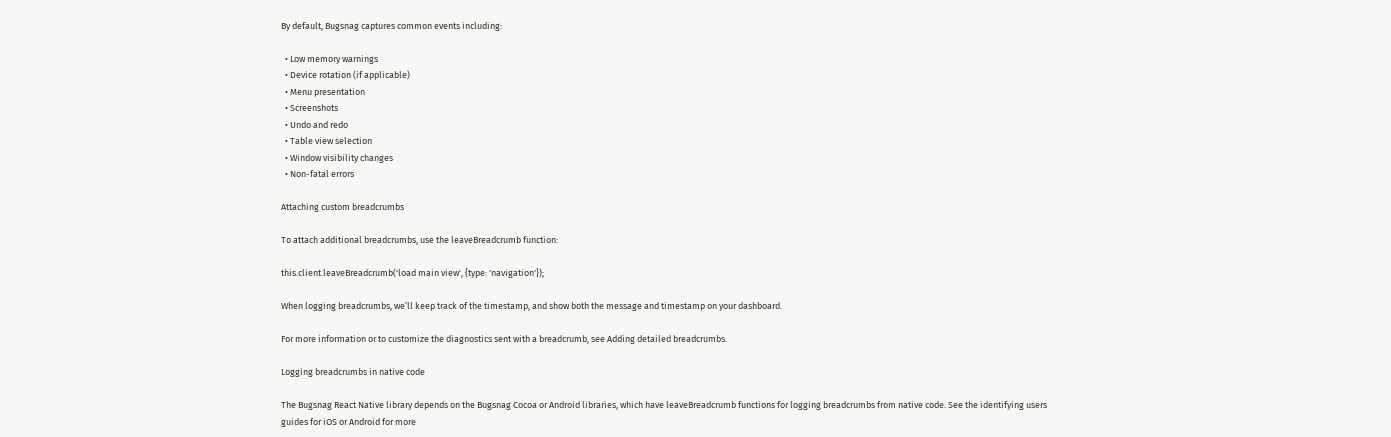By default, Bugsnag captures common events including:

  • Low memory warnings
  • Device rotation (if applicable)
  • Menu presentation
  • Screenshots
  • Undo and redo
  • Table view selection
  • Window visibility changes
  • Non-fatal errors

Attaching custom breadcrumbs

To attach additional breadcrumbs, use the leaveBreadcrumb function:

this.client.leaveBreadcrumb('load main view', {type: 'navigation'});

When logging breadcrumbs, we’ll keep track of the timestamp, and show both the message and timestamp on your dashboard.

For more information or to customize the diagnostics sent with a breadcrumb, see Adding detailed breadcrumbs.

Logging breadcrumbs in native code

The Bugsnag React Native library depends on the Bugsnag Cocoa or Android libraries, which have leaveBreadcrumb functions for logging breadcrumbs from native code. See the identifying users guides for iOS or Android for more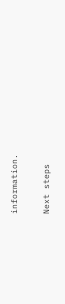information.

Next steps